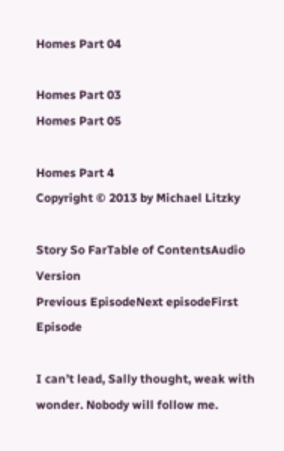Homes Part 04

Homes Part 03
Homes Part 05

Homes Part 4
Copyright © 2013 by Michael Litzky

Story So FarTable of ContentsAudio Version
Previous EpisodeNext episodeFirst Episode

I can’t lead, Sally thought, weak with wonder. Nobody will follow me.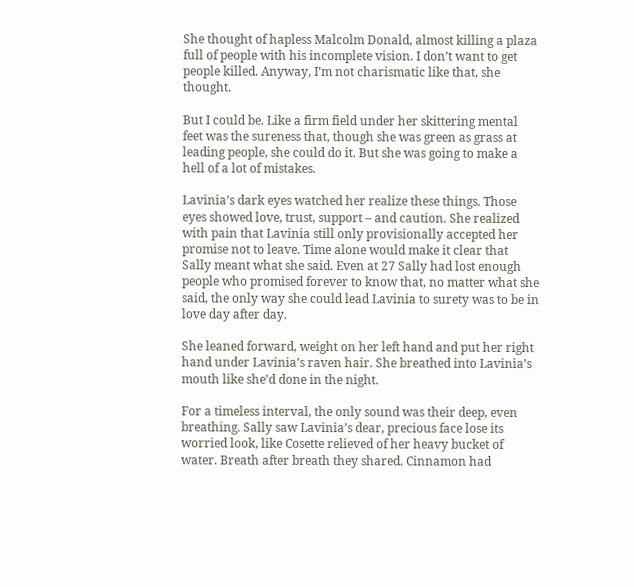She thought of hapless Malcolm Donald, almost killing a plaza full of people with his incomplete vision. I don’t want to get people killed. Anyway, I’m not charismatic like that, she thought.

But I could be. Like a firm field under her skittering mental feet was the sureness that, though she was green as grass at leading people, she could do it. But she was going to make a hell of a lot of mistakes.

Lavinia’s dark eyes watched her realize these things. Those eyes showed love, trust, support – and caution. She realized with pain that Lavinia still only provisionally accepted her promise not to leave. Time alone would make it clear that Sally meant what she said. Even at 27 Sally had lost enough people who promised forever to know that, no matter what she said, the only way she could lead Lavinia to surety was to be in love day after day.

She leaned forward, weight on her left hand and put her right hand under Lavinia’s raven hair. She breathed into Lavinia’s mouth like she’d done in the night.

For a timeless interval, the only sound was their deep, even breathing. Sally saw Lavinia’s dear, precious face lose its worried look, like Cosette relieved of her heavy bucket of water. Breath after breath they shared. Cinnamon had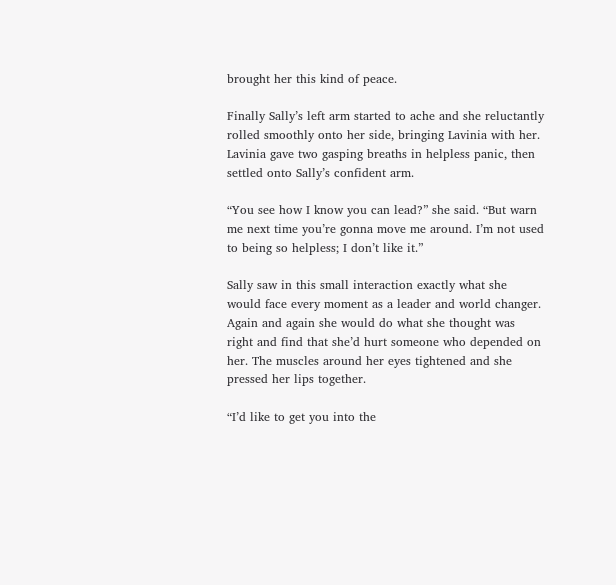brought her this kind of peace.

Finally Sally’s left arm started to ache and she reluctantly rolled smoothly onto her side, bringing Lavinia with her. Lavinia gave two gasping breaths in helpless panic, then settled onto Sally’s confident arm.

“You see how I know you can lead?” she said. “But warn me next time you’re gonna move me around. I’m not used to being so helpless; I don’t like it.”

Sally saw in this small interaction exactly what she would face every moment as a leader and world changer. Again and again she would do what she thought was right and find that she’d hurt someone who depended on her. The muscles around her eyes tightened and she pressed her lips together.

“I’d like to get you into the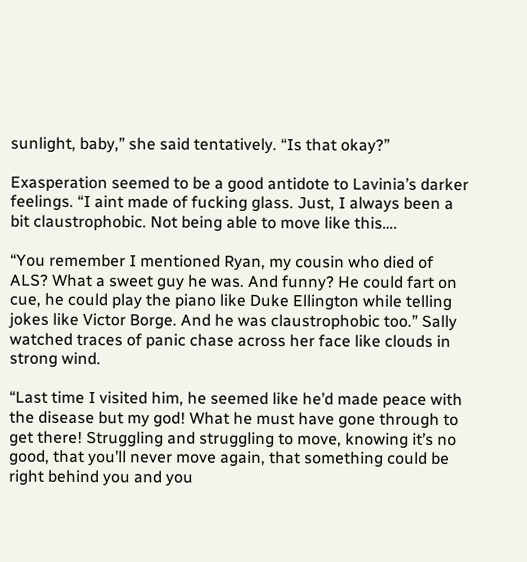sunlight, baby,” she said tentatively. “Is that okay?”

Exasperation seemed to be a good antidote to Lavinia’s darker feelings. “I aint made of fucking glass. Just, I always been a bit claustrophobic. Not being able to move like this….

“You remember I mentioned Ryan, my cousin who died of ALS? What a sweet guy he was. And funny? He could fart on cue, he could play the piano like Duke Ellington while telling jokes like Victor Borge. And he was claustrophobic too.” Sally watched traces of panic chase across her face like clouds in strong wind.

“Last time I visited him, he seemed like he’d made peace with the disease but my god! What he must have gone through to get there! Struggling and struggling to move, knowing it’s no good, that you’ll never move again, that something could be right behind you and you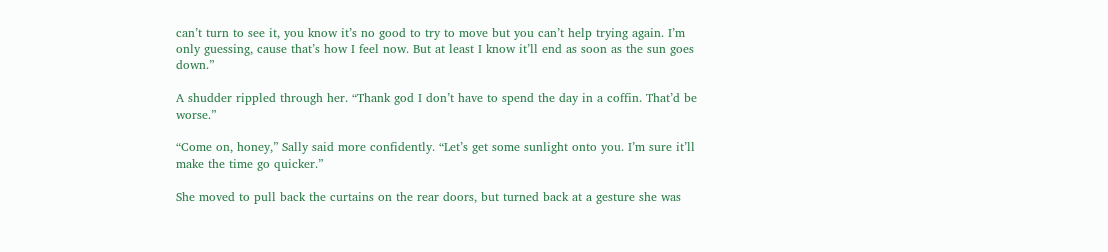can’t turn to see it, you know it’s no good to try to move but you can’t help trying again. I’m only guessing, cause that’s how I feel now. But at least I know it’ll end as soon as the sun goes down.”

A shudder rippled through her. “Thank god I don’t have to spend the day in a coffin. That’d be worse.”

“Come on, honey,” Sally said more confidently. “Let’s get some sunlight onto you. I’m sure it’ll make the time go quicker.”

She moved to pull back the curtains on the rear doors, but turned back at a gesture she was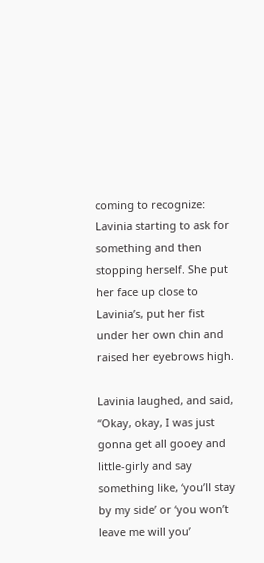coming to recognize: Lavinia starting to ask for something and then stopping herself. She put her face up close to Lavinia’s, put her fist under her own chin and raised her eyebrows high.

Lavinia laughed, and said, “Okay, okay, I was just gonna get all gooey and little-girly and say something like, ‘you’ll stay by my side’ or ‘you won’t leave me will you’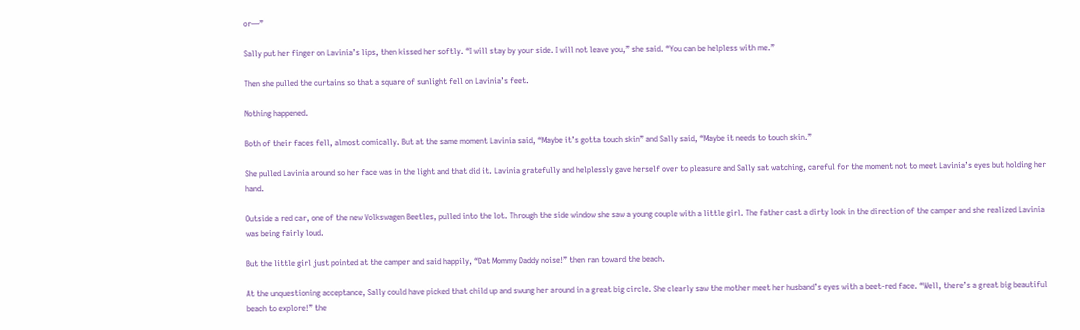or—”

Sally put her finger on Lavinia’s lips, then kissed her softly. “I will stay by your side. I will not leave you,” she said. “You can be helpless with me.”

Then she pulled the curtains so that a square of sunlight fell on Lavinia’s feet.

Nothing happened.

Both of their faces fell, almost comically. But at the same moment Lavinia said, “Maybe it’s gotta touch skin” and Sally said, “Maybe it needs to touch skin.”

She pulled Lavinia around so her face was in the light and that did it. Lavinia gratefully and helplessly gave herself over to pleasure and Sally sat watching, careful for the moment not to meet Lavinia’s eyes but holding her hand.

Outside a red car, one of the new Volkswagen Beetles, pulled into the lot. Through the side window she saw a young couple with a little girl. The father cast a dirty look in the direction of the camper and she realized Lavinia was being fairly loud.

But the little girl just pointed at the camper and said happily, “Dat Mommy Daddy noise!” then ran toward the beach.

At the unquestioning acceptance, Sally could have picked that child up and swung her around in a great big circle. She clearly saw the mother meet her husband’s eyes with a beet-red face. “Well, there’s a great big beautiful beach to explore!” the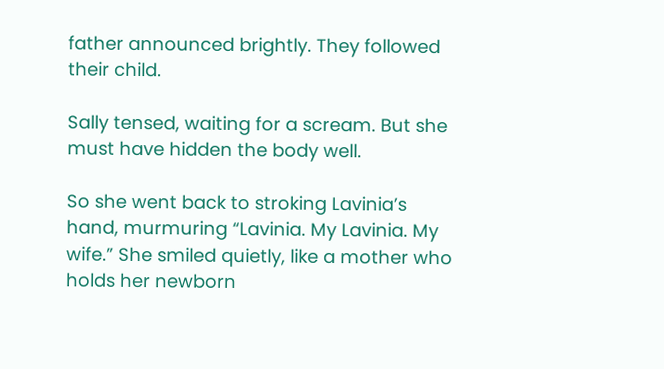father announced brightly. They followed their child.

Sally tensed, waiting for a scream. But she must have hidden the body well.

So she went back to stroking Lavinia’s hand, murmuring “Lavinia. My Lavinia. My wife.” She smiled quietly, like a mother who holds her newborn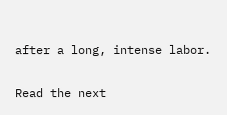after a long, intense labor.

Read the next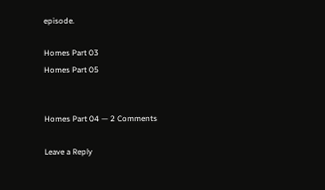episode.

Homes Part 03
Homes Part 05


Homes Part 04 — 2 Comments

Leave a Reply